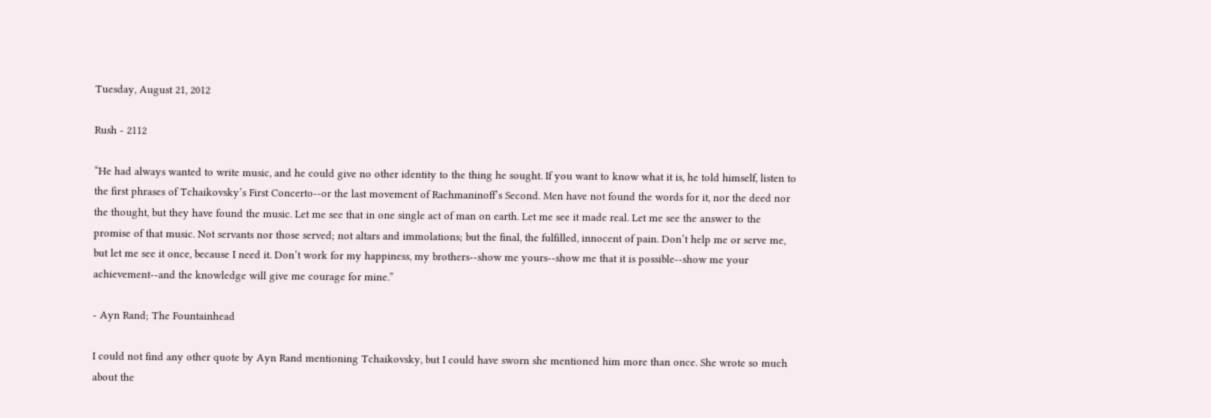Tuesday, August 21, 2012

Rush - 2112

“He had always wanted to write music, and he could give no other identity to the thing he sought. If you want to know what it is, he told himself, listen to the first phrases of Tchaikovsky’s First Concerto--or the last movement of Rachmaninoff’s Second. Men have not found the words for it, nor the deed nor the thought, but they have found the music. Let me see that in one single act of man on earth. Let me see it made real. Let me see the answer to the promise of that music. Not servants nor those served; not altars and immolations; but the final, the fulfilled, innocent of pain. Don’t help me or serve me, but let me see it once, because I need it. Don’t work for my happiness, my brothers--show me yours--show me that it is possible--show me your achievement--and the knowledge will give me courage for mine.”

- Ayn Rand; The Fountainhead

I could not find any other quote by Ayn Rand mentioning Tchaikovsky, but I could have sworn she mentioned him more than once. She wrote so much about the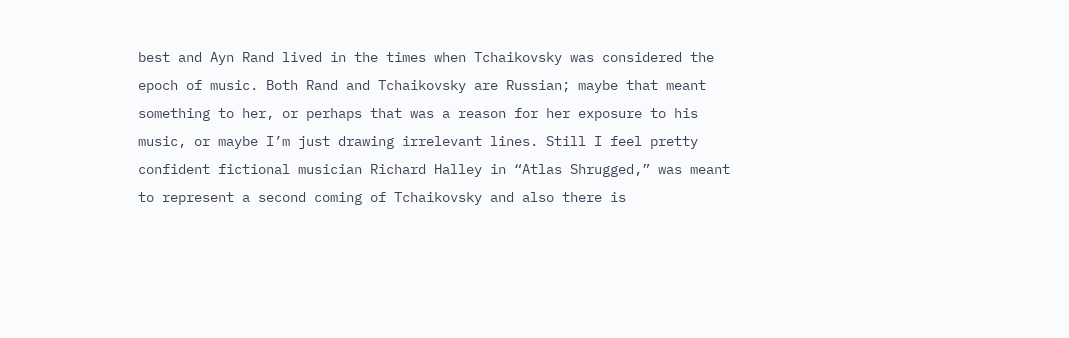best and Ayn Rand lived in the times when Tchaikovsky was considered the epoch of music. Both Rand and Tchaikovsky are Russian; maybe that meant something to her, or perhaps that was a reason for her exposure to his music, or maybe I’m just drawing irrelevant lines. Still I feel pretty confident fictional musician Richard Halley in “Atlas Shrugged,” was meant to represent a second coming of Tchaikovsky and also there is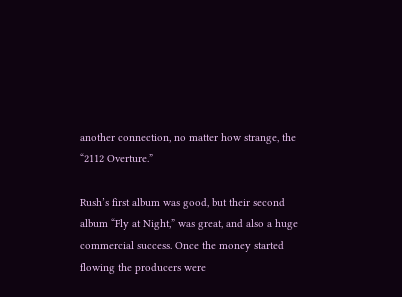another connection, no matter how strange, the “2112 Overture.”

Rush’s first album was good, but their second album “Fly at Night,” was great, and also a huge commercial success. Once the money started flowing the producers were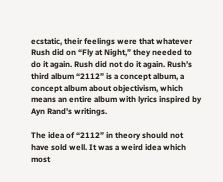ecstatic, their feelings were that whatever Rush did on “Fly at Night,” they needed to do it again. Rush did not do it again. Rush’s third album “2112” is a concept album, a concept album about objectivism, which means an entire album with lyrics inspired by Ayn Rand’s writings.

The idea of “2112” in theory should not have sold well. It was a weird idea which most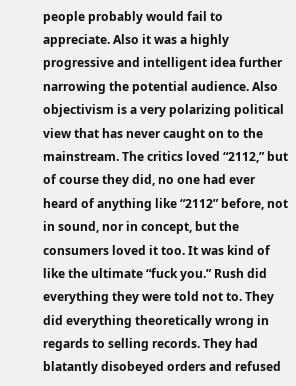people probably would fail to appreciate. Also it was a highly progressive and intelligent idea further narrowing the potential audience. Also objectivism is a very polarizing political view that has never caught on to the mainstream. The critics loved “2112,” but of course they did, no one had ever heard of anything like “2112” before, not in sound, nor in concept, but the consumers loved it too. It was kind of like the ultimate “fuck you.” Rush did everything they were told not to. They did everything theoretically wrong in regards to selling records. They had blatantly disobeyed orders and refused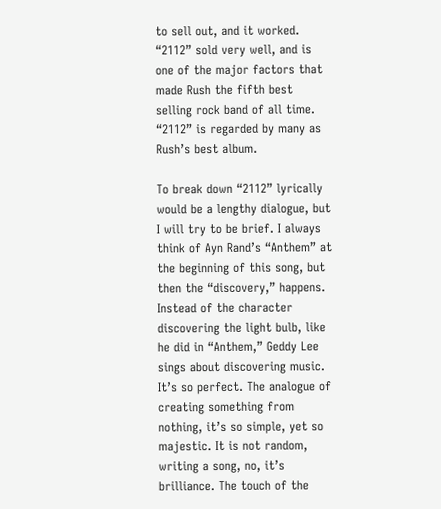to sell out, and it worked. “2112” sold very well, and is one of the major factors that made Rush the fifth best selling rock band of all time. “2112” is regarded by many as Rush’s best album.

To break down “2112” lyrically would be a lengthy dialogue, but I will try to be brief. I always think of Ayn Rand’s “Anthem” at the beginning of this song, but then the “discovery,” happens. Instead of the character discovering the light bulb, like he did in “Anthem,” Geddy Lee sings about discovering music. It’s so perfect. The analogue of creating something from nothing, it’s so simple, yet so majestic. It is not random, writing a song, no, it’s brilliance. The touch of the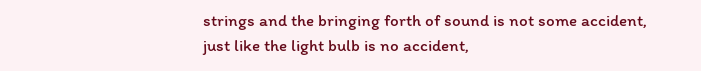strings and the bringing forth of sound is not some accident, just like the light bulb is no accident,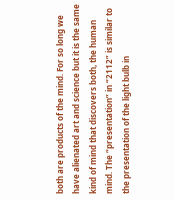both are products of the mind. For so long we have alienated art and science but it is the same kind of mind that discovers both, the human mind. The “presentation” in “2112” is similar to the presentation of the light bulb in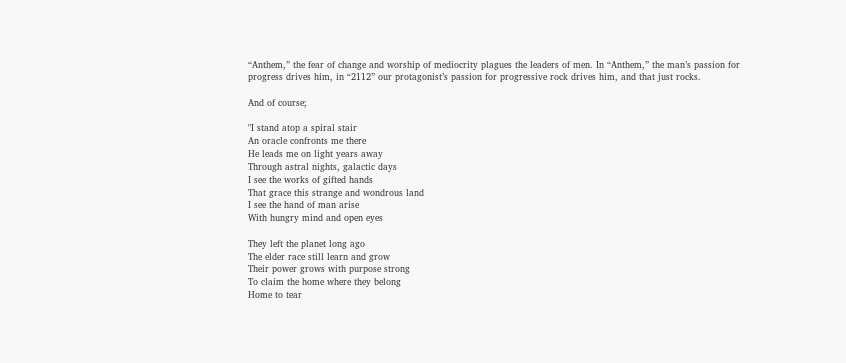“Anthem,” the fear of change and worship of mediocrity plagues the leaders of men. In “Anthem,” the man’s passion for progress drives him, in “2112” our protagonist’s passion for progressive rock drives him, and that just rocks.

And of course;

"I stand atop a spiral stair
An oracle confronts me there
He leads me on light years away
Through astral nights, galactic days
I see the works of gifted hands
That grace this strange and wondrous land
I see the hand of man arise
With hungry mind and open eyes

They left the planet long ago
The elder race still learn and grow
Their power grows with purpose strong
To claim the home where they belong
Home to tear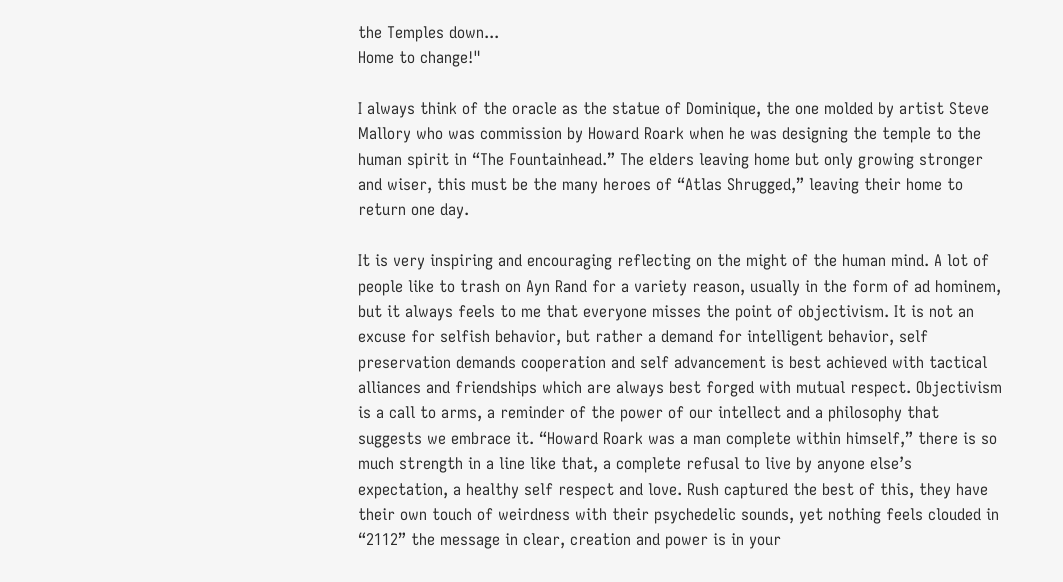the Temples down...
Home to change!"

I always think of the oracle as the statue of Dominique, the one molded by artist Steve Mallory who was commission by Howard Roark when he was designing the temple to the human spirit in “The Fountainhead.” The elders leaving home but only growing stronger and wiser, this must be the many heroes of “Atlas Shrugged,” leaving their home to return one day.

It is very inspiring and encouraging reflecting on the might of the human mind. A lot of people like to trash on Ayn Rand for a variety reason, usually in the form of ad hominem, but it always feels to me that everyone misses the point of objectivism. It is not an excuse for selfish behavior, but rather a demand for intelligent behavior, self preservation demands cooperation and self advancement is best achieved with tactical alliances and friendships which are always best forged with mutual respect. Objectivism is a call to arms, a reminder of the power of our intellect and a philosophy that suggests we embrace it. “Howard Roark was a man complete within himself,” there is so much strength in a line like that, a complete refusal to live by anyone else’s expectation, a healthy self respect and love. Rush captured the best of this, they have their own touch of weirdness with their psychedelic sounds, yet nothing feels clouded in “2112” the message in clear, creation and power is in your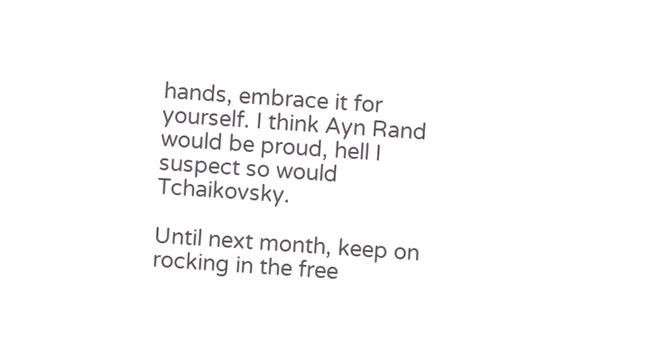hands, embrace it for yourself. I think Ayn Rand would be proud, hell I suspect so would Tchaikovsky.

Until next month, keep on rocking in the free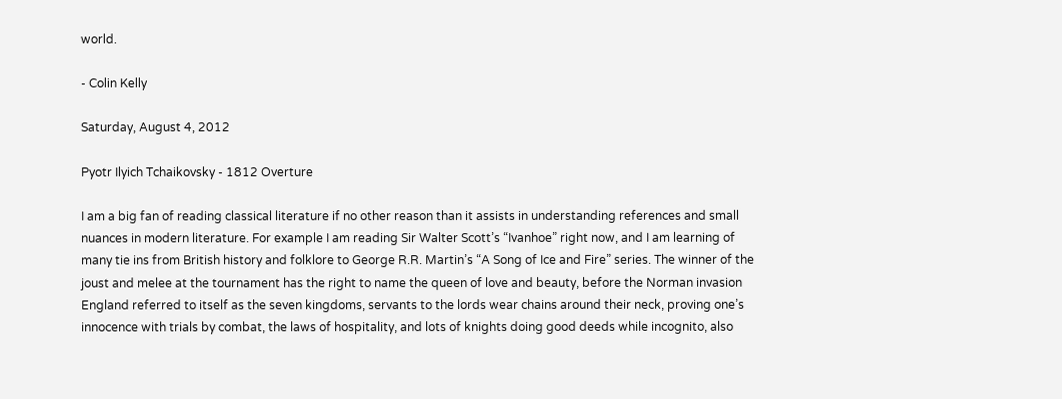world.

- Colin Kelly

Saturday, August 4, 2012

Pyotr Ilyich Tchaikovsky - 1812 Overture

I am a big fan of reading classical literature if no other reason than it assists in understanding references and small nuances in modern literature. For example I am reading Sir Walter Scott’s “Ivanhoe” right now, and I am learning of many tie ins from British history and folklore to George R.R. Martin’s “A Song of Ice and Fire” series. The winner of the joust and melee at the tournament has the right to name the queen of love and beauty, before the Norman invasion England referred to itself as the seven kingdoms, servants to the lords wear chains around their neck, proving one’s innocence with trials by combat, the laws of hospitality, and lots of knights doing good deeds while incognito, also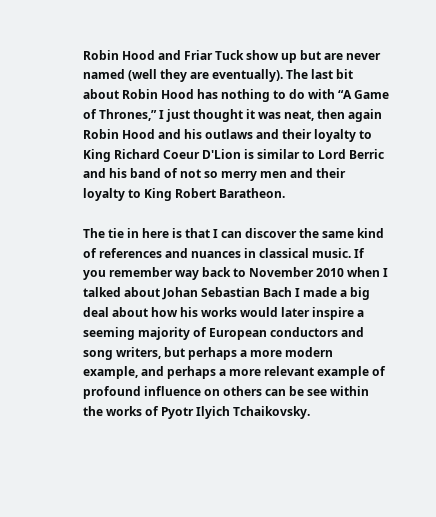Robin Hood and Friar Tuck show up but are never named (well they are eventually). The last bit about Robin Hood has nothing to do with “A Game of Thrones,” I just thought it was neat, then again Robin Hood and his outlaws and their loyalty to King Richard Coeur D'Lion is similar to Lord Berric and his band of not so merry men and their loyalty to King Robert Baratheon.

The tie in here is that I can discover the same kind of references and nuances in classical music. If you remember way back to November 2010 when I talked about Johan Sebastian Bach I made a big deal about how his works would later inspire a seeming majority of European conductors and song writers, but perhaps a more modern example, and perhaps a more relevant example of profound influence on others can be see within the works of Pyotr Ilyich Tchaikovsky.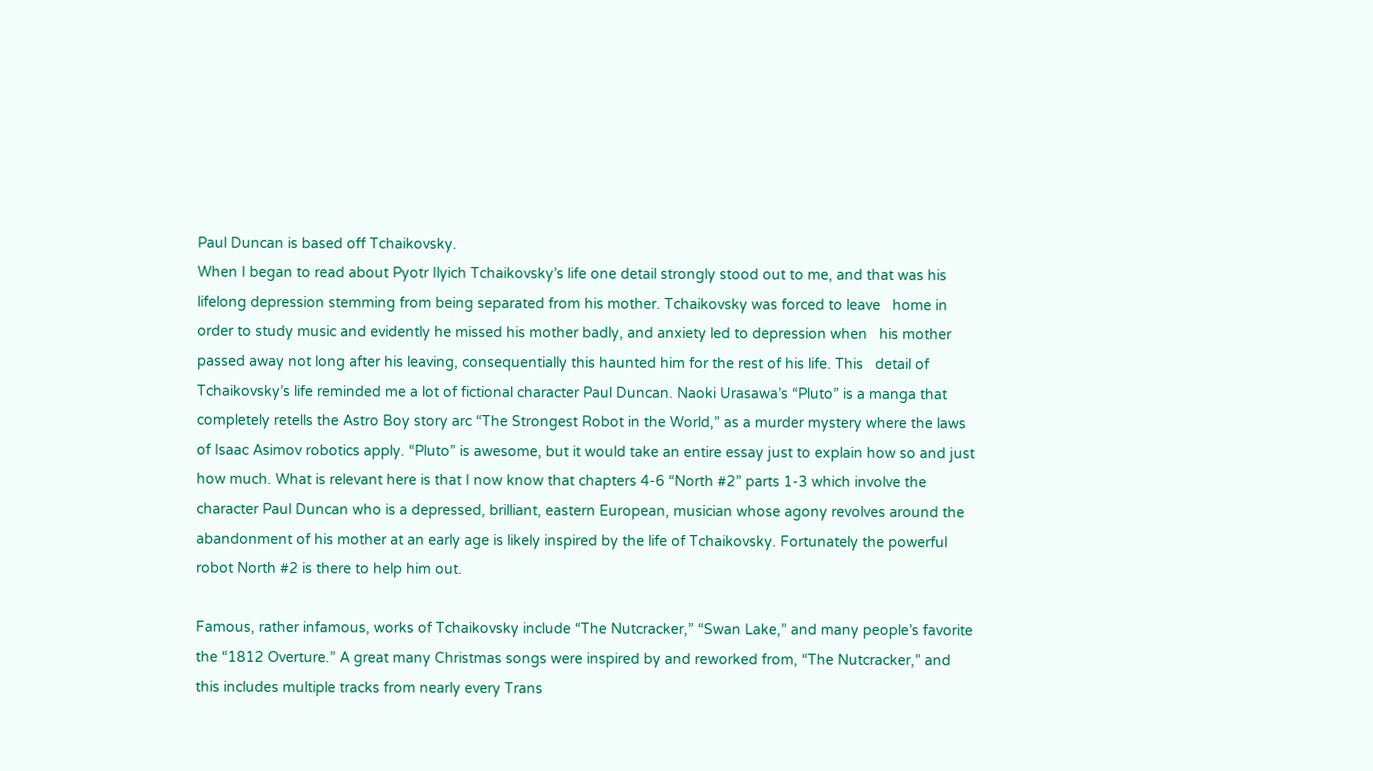Paul Duncan is based off Tchaikovsky.
When I began to read about Pyotr Ilyich Tchaikovsky’s life one detail strongly stood out to me, and that was his lifelong depression stemming from being separated from his mother. Tchaikovsky was forced to leave   home in order to study music and evidently he missed his mother badly, and anxiety led to depression when   his mother passed away not long after his leaving, consequentially this haunted him for the rest of his life. This   detail of Tchaikovsky’s life reminded me a lot of fictional character Paul Duncan. Naoki Urasawa’s “Pluto” is a manga that completely retells the Astro Boy story arc “The Strongest Robot in the World,” as a murder mystery where the laws of Isaac Asimov robotics apply. “Pluto” is awesome, but it would take an entire essay just to explain how so and just how much. What is relevant here is that I now know that chapters 4-6 “North #2” parts 1-3 which involve the character Paul Duncan who is a depressed, brilliant, eastern European, musician whose agony revolves around the abandonment of his mother at an early age is likely inspired by the life of Tchaikovsky. Fortunately the powerful robot North #2 is there to help him out.

Famous, rather infamous, works of Tchaikovsky include “The Nutcracker,” “Swan Lake,” and many people’s favorite the “1812 Overture.” A great many Christmas songs were inspired by and reworked from, “The Nutcracker,” and this includes multiple tracks from nearly every Trans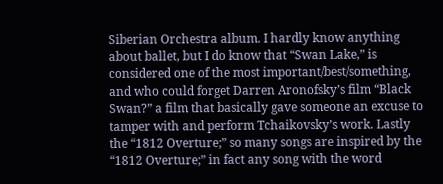Siberian Orchestra album. I hardly know anything about ballet, but I do know that “Swan Lake,” is considered one of the most important/best/something, and who could forget Darren Aronofsky’s film “Black Swan?” a film that basically gave someone an excuse to tamper with and perform Tchaikovsky’s work. Lastly the “1812 Overture;” so many songs are inspired by the “1812 Overture;” in fact any song with the word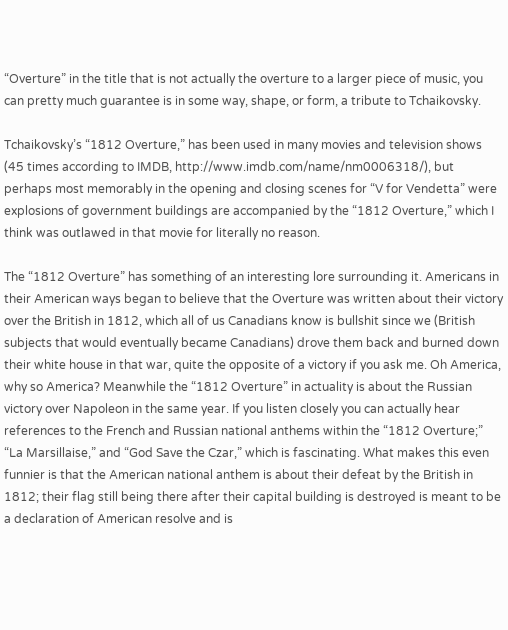“Overture” in the title that is not actually the overture to a larger piece of music, you can pretty much guarantee is in some way, shape, or form, a tribute to Tchaikovsky.

Tchaikovsky’s “1812 Overture,” has been used in many movies and television shows (45 times according to IMDB, http://www.imdb.com/name/nm0006318/), but perhaps most memorably in the opening and closing scenes for “V for Vendetta” were explosions of government buildings are accompanied by the “1812 Overture,” which I think was outlawed in that movie for literally no reason.

The “1812 Overture” has something of an interesting lore surrounding it. Americans in their American ways began to believe that the Overture was written about their victory over the British in 1812, which all of us Canadians know is bullshit since we (British subjects that would eventually became Canadians) drove them back and burned down their white house in that war, quite the opposite of a victory if you ask me. Oh America, why so America? Meanwhile the “1812 Overture” in actuality is about the Russian victory over Napoleon in the same year. If you listen closely you can actually hear references to the French and Russian national anthems within the “1812 Overture;” “La Marsillaise,” and “God Save the Czar,” which is fascinating. What makes this even funnier is that the American national anthem is about their defeat by the British in 1812; their flag still being there after their capital building is destroyed is meant to be a declaration of American resolve and is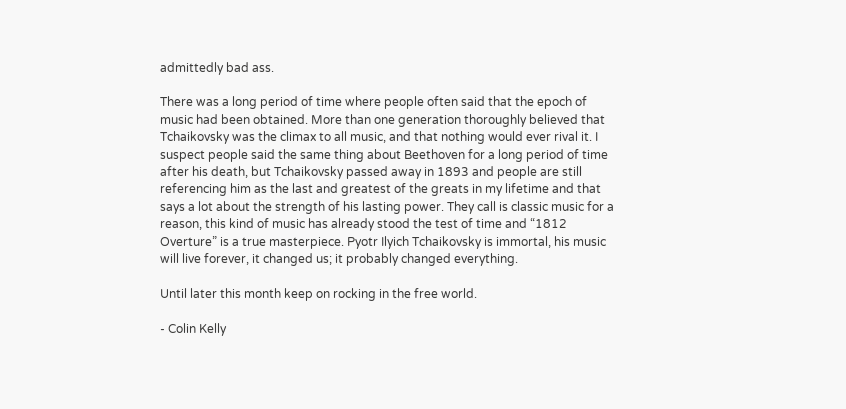admittedly bad ass.

There was a long period of time where people often said that the epoch of music had been obtained. More than one generation thoroughly believed that Tchaikovsky was the climax to all music, and that nothing would ever rival it. I suspect people said the same thing about Beethoven for a long period of time after his death, but Tchaikovsky passed away in 1893 and people are still referencing him as the last and greatest of the greats in my lifetime and that says a lot about the strength of his lasting power. They call is classic music for a reason, this kind of music has already stood the test of time and “1812 Overture” is a true masterpiece. Pyotr Ilyich Tchaikovsky is immortal, his music will live forever, it changed us; it probably changed everything.

Until later this month keep on rocking in the free world.

- Colin Kelly